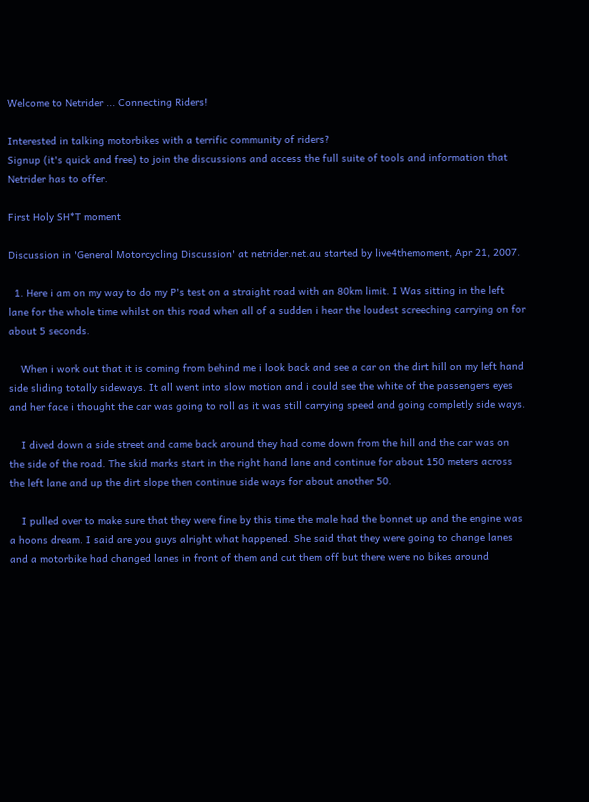Welcome to Netrider ... Connecting Riders!

Interested in talking motorbikes with a terrific community of riders?
Signup (it's quick and free) to join the discussions and access the full suite of tools and information that Netrider has to offer.

First Holy SH*T moment

Discussion in 'General Motorcycling Discussion' at netrider.net.au started by live4themoment, Apr 21, 2007.

  1. Here i am on my way to do my P's test on a straight road with an 80km limit. I Was sitting in the left lane for the whole time whilst on this road when all of a sudden i hear the loudest screeching carrying on for about 5 seconds.

    When i work out that it is coming from behind me i look back and see a car on the dirt hill on my left hand side sliding totally sideways. It all went into slow motion and i could see the white of the passengers eyes and her face i thought the car was going to roll as it was still carrying speed and going completly side ways.

    I dived down a side street and came back around they had come down from the hill and the car was on the side of the road. The skid marks start in the right hand lane and continue for about 150 meters across the left lane and up the dirt slope then continue side ways for about another 50.

    I pulled over to make sure that they were fine by this time the male had the bonnet up and the engine was a hoons dream. I said are you guys alright what happened. She said that they were going to change lanes and a motorbike had changed lanes in front of them and cut them off but there were no bikes around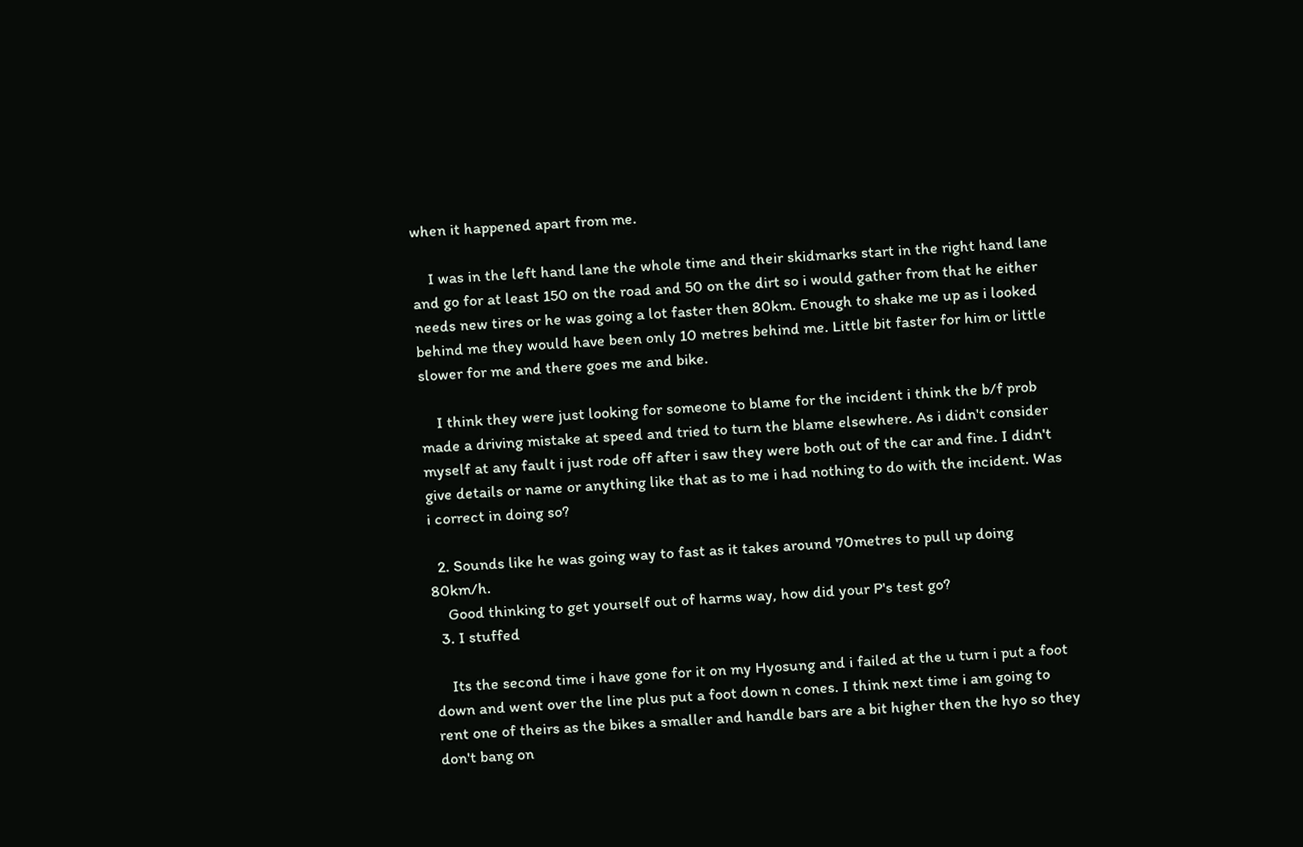when it happened apart from me.

    I was in the left hand lane the whole time and their skidmarks start in the right hand lane and go for at least 150 on the road and 50 on the dirt so i would gather from that he either needs new tires or he was going a lot faster then 80km. Enough to shake me up as i looked behind me they would have been only 10 metres behind me. Little bit faster for him or little slower for me and there goes me and bike.

    I think they were just looking for someone to blame for the incident i think the b/f prob made a driving mistake at speed and tried to turn the blame elsewhere. As i didn't consider myself at any fault i just rode off after i saw they were both out of the car and fine. I didn't give details or name or anything like that as to me i had nothing to do with the incident. Was i correct in doing so?

  2. Sounds like he was going way to fast as it takes around 70metres to pull up doing 80km/h.
    Good thinking to get yourself out of harms way, how did your P's test go?
  3. I stuffed

    Its the second time i have gone for it on my Hyosung and i failed at the u turn i put a foot down and went over the line plus put a foot down n cones. I think next time i am going to rent one of theirs as the bikes a smaller and handle bars are a bit higher then the hyo so they don't bang on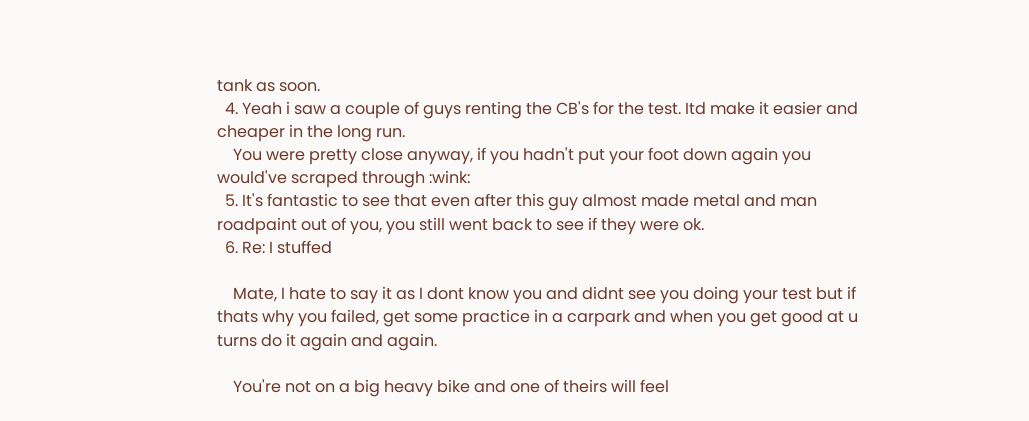tank as soon.
  4. Yeah i saw a couple of guys renting the CB's for the test. Itd make it easier and cheaper in the long run.
    You were pretty close anyway, if you hadn't put your foot down again you would've scraped through :wink:
  5. It's fantastic to see that even after this guy almost made metal and man roadpaint out of you, you still went back to see if they were ok.
  6. Re: I stuffed

    Mate, I hate to say it as I dont know you and didnt see you doing your test but if thats why you failed, get some practice in a carpark and when you get good at u turns do it again and again.

    You're not on a big heavy bike and one of theirs will feel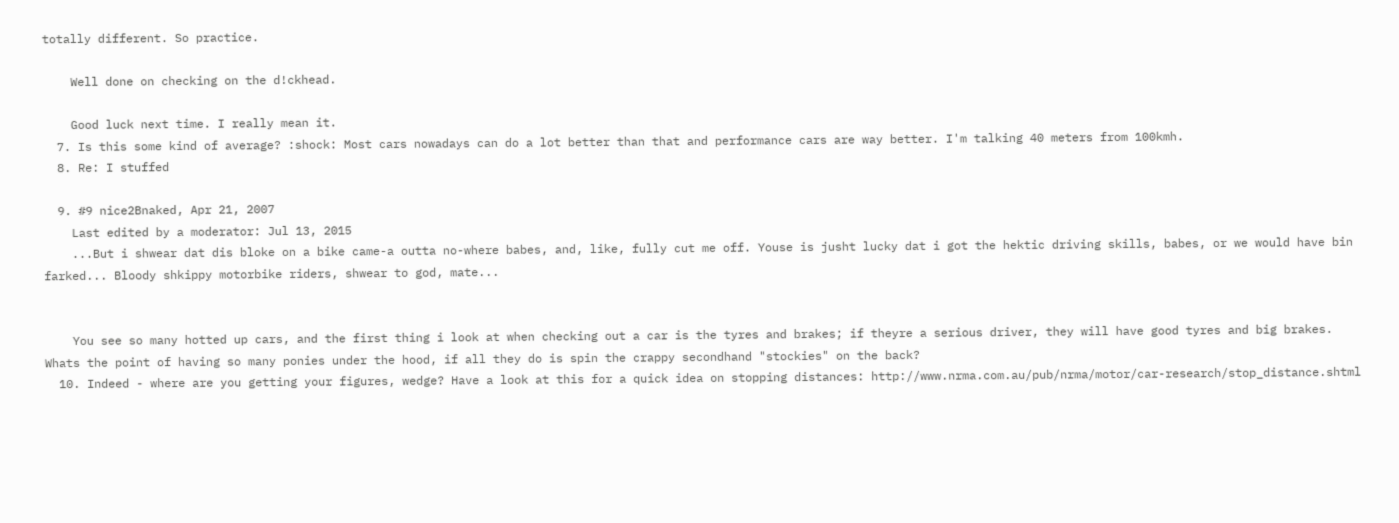totally different. So practice.

    Well done on checking on the d!ckhead.

    Good luck next time. I really mean it.
  7. Is this some kind of average? :shock: Most cars nowadays can do a lot better than that and performance cars are way better. I'm talking 40 meters from 100kmh.
  8. Re: I stuffed

  9. #9 nice2Bnaked, Apr 21, 2007
    Last edited by a moderator: Jul 13, 2015
    ...But i shwear dat dis bloke on a bike came-a outta no-where babes, and, like, fully cut me off. Youse is jusht lucky dat i got the hektic driving skills, babes, or we would have bin farked... Bloody shkippy motorbike riders, shwear to god, mate...


    You see so many hotted up cars, and the first thing i look at when checking out a car is the tyres and brakes; if theyre a serious driver, they will have good tyres and big brakes. Whats the point of having so many ponies under the hood, if all they do is spin the crappy secondhand "stockies" on the back?
  10. Indeed - where are you getting your figures, wedge? Have a look at this for a quick idea on stopping distances: http://www.nrma.com.au/pub/nrma/motor/car-research/stop_distance.shtml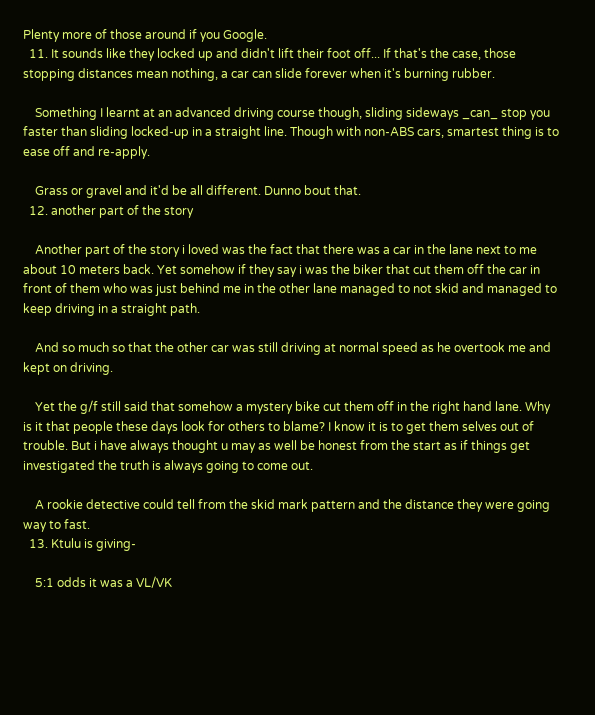Plenty more of those around if you Google.
  11. It sounds like they locked up and didn't lift their foot off... If that's the case, those stopping distances mean nothing, a car can slide forever when it's burning rubber.

    Something I learnt at an advanced driving course though, sliding sideways _can_ stop you faster than sliding locked-up in a straight line. Though with non-ABS cars, smartest thing is to ease off and re-apply.

    Grass or gravel and it'd be all different. Dunno bout that.
  12. another part of the story

    Another part of the story i loved was the fact that there was a car in the lane next to me about 10 meters back. Yet somehow if they say i was the biker that cut them off the car in front of them who was just behind me in the other lane managed to not skid and managed to keep driving in a straight path.

    And so much so that the other car was still driving at normal speed as he overtook me and kept on driving.

    Yet the g/f still said that somehow a mystery bike cut them off in the right hand lane. Why is it that people these days look for others to blame? I know it is to get them selves out of trouble. But i have always thought u may as well be honest from the start as if things get investigated the truth is always going to come out.

    A rookie detective could tell from the skid mark pattern and the distance they were going way to fast.
  13. Ktulu is giving-

    5:1 odds it was a VL/VK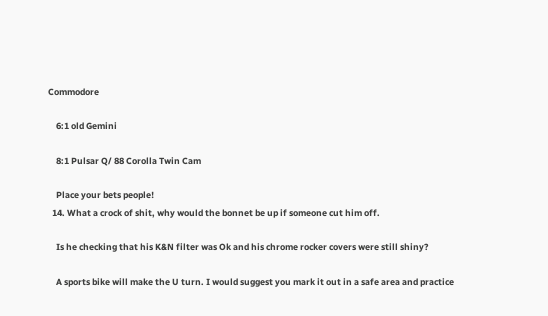Commodore

    6:1 old Gemini

    8:1 Pulsar Q/ 88 Corolla Twin Cam

    Place your bets people!
  14. What a crock of shit, why would the bonnet be up if someone cut him off.

    Is he checking that his K&N filter was Ok and his chrome rocker covers were still shiny?

    A sports bike will make the U turn. I would suggest you mark it out in a safe area and practice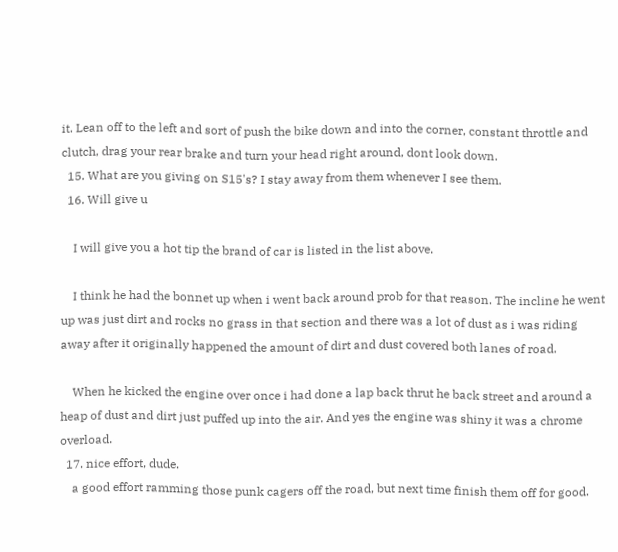it. Lean off to the left and sort of push the bike down and into the corner, constant throttle and clutch, drag your rear brake and turn your head right around, dont look down.
  15. What are you giving on S15's? I stay away from them whenever I see them.
  16. Will give u

    I will give you a hot tip the brand of car is listed in the list above.

    I think he had the bonnet up when i went back around prob for that reason. The incline he went up was just dirt and rocks no grass in that section and there was a lot of dust as i was riding away after it originally happened the amount of dirt and dust covered both lanes of road.

    When he kicked the engine over once i had done a lap back thrut he back street and around a heap of dust and dirt just puffed up into the air. And yes the engine was shiny it was a chrome overload.
  17. nice effort, dude.
    a good effort ramming those punk cagers off the road, but next time finish them off for good.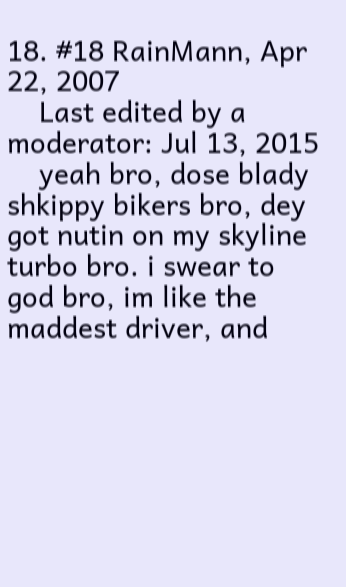18. #18 RainMann, Apr 22, 2007
    Last edited by a moderator: Jul 13, 2015
    yeah bro, dose blady shkippy bikers bro, dey got nutin on my skyline turbo bro. i swear to god bro, im like the maddest driver, and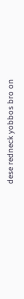dese redneck yobbos bro on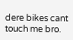dere bikes cant touch me bro.